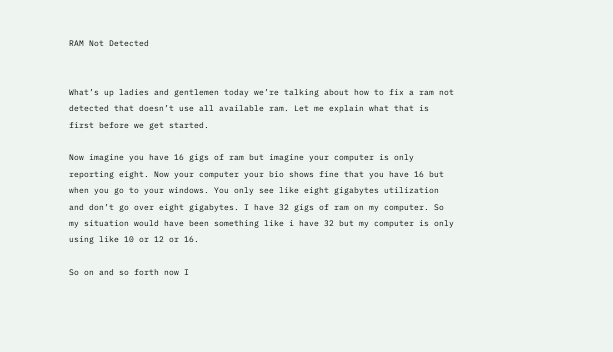RAM Not Detected


What’s up ladies and gentlemen today we’re talking about how to fix a ram not detected that doesn’t use all available ram. Let me explain what that is first before we get started.

Now imagine you have 16 gigs of ram but imagine your computer is only reporting eight. Now your computer your bio shows fine that you have 16 but when you go to your windows. You only see like eight gigabytes utilization and don’t go over eight gigabytes. I have 32 gigs of ram on my computer. So my situation would have been something like i have 32 but my computer is only using like 10 or 12 or 16.

So on and so forth now I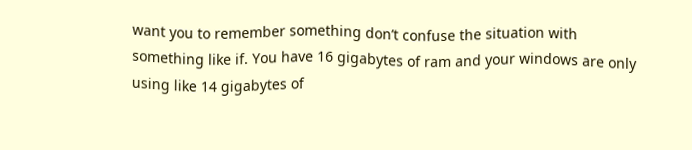want you to remember something don’t confuse the situation with something like if. You have 16 gigabytes of ram and your windows are only using like 14 gigabytes of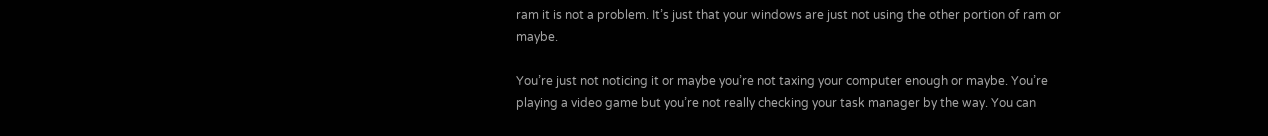ram it is not a problem. It’s just that your windows are just not using the other portion of ram or maybe.

You’re just not noticing it or maybe you’re not taxing your computer enough or maybe. You’re playing a video game but you’re not really checking your task manager by the way. You can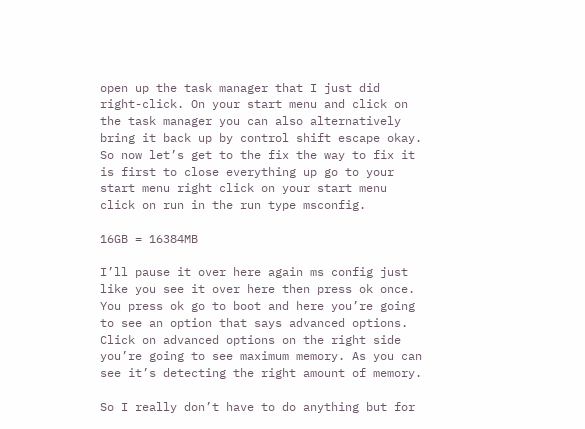open up the task manager that I just did right-click. On your start menu and click on the task manager you can also alternatively bring it back up by control shift escape okay. So now let’s get to the fix the way to fix it is first to close everything up go to your start menu right click on your start menu click on run in the run type msconfig.

16GB = 16384MB

I’ll pause it over here again ms config just like you see it over here then press ok once. You press ok go to boot and here you’re going to see an option that says advanced options. Click on advanced options on the right side you’re going to see maximum memory. As you can see it’s detecting the right amount of memory.

So I really don’t have to do anything but for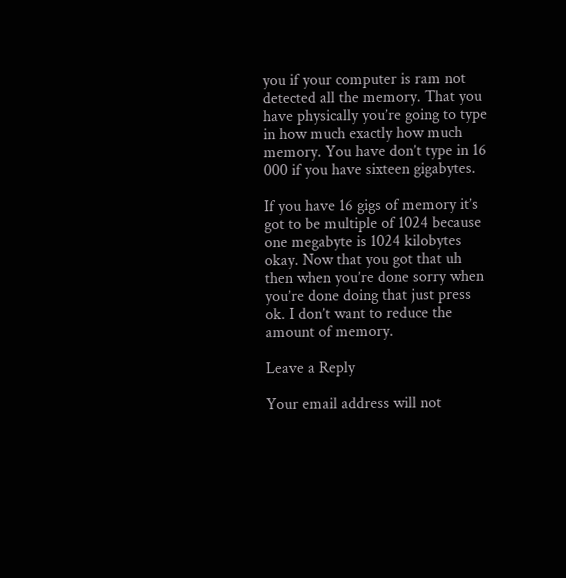you if your computer is ram not detected all the memory. That you have physically you’re going to type in how much exactly how much memory. You have don’t type in 16 000 if you have sixteen gigabytes.

If you have 16 gigs of memory it’s got to be multiple of 1024 because one megabyte is 1024 kilobytes okay. Now that you got that uh then when you’re done sorry when you’re done doing that just press ok. I don’t want to reduce the amount of memory.

Leave a Reply

Your email address will not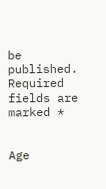be published. Required fields are marked *


Age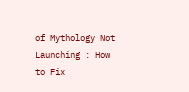of Mythology Not Launching : How to Fix